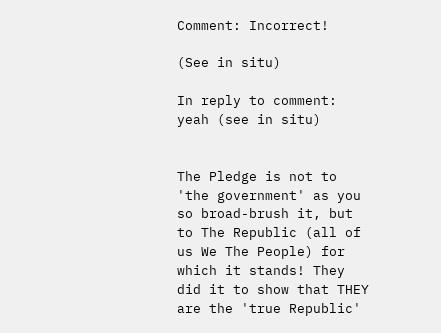Comment: Incorrect!

(See in situ)

In reply to comment: yeah (see in situ)


The Pledge is not to 'the government' as you so broad-brush it, but to The Republic (all of us We The People) for which it stands! They did it to show that THEY are the 'true Republic'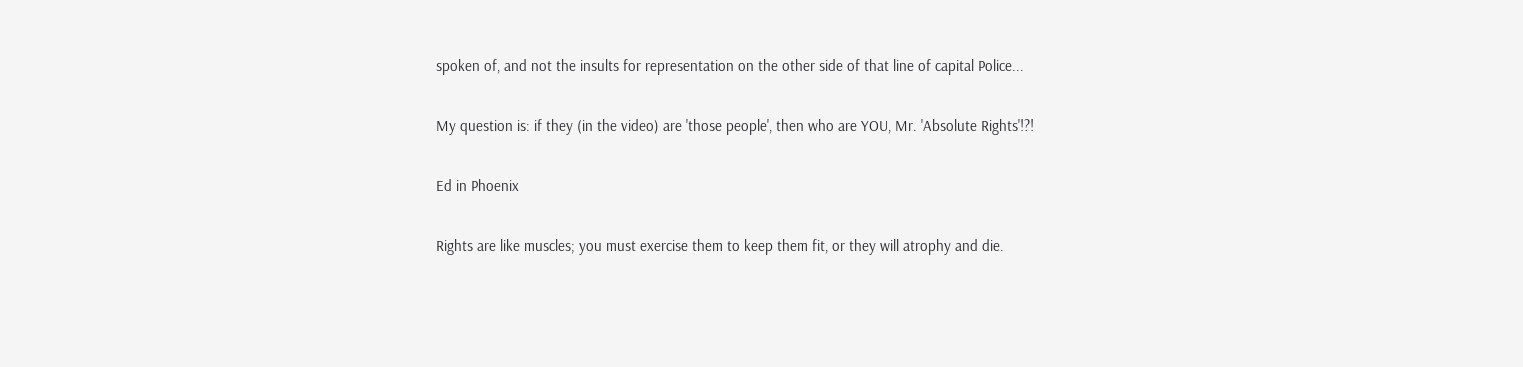spoken of, and not the insults for representation on the other side of that line of capital Police...

My question is: if they (in the video) are 'those people', then who are YOU, Mr. 'Absolute Rights'!?!

Ed in Phoenix

Rights are like muscles; you must exercise them to keep them fit, or they will atrophy and die.